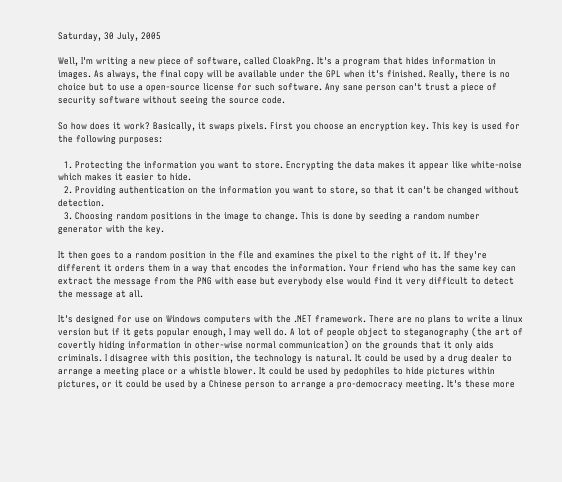Saturday, 30 July, 2005

Well, I'm writing a new piece of software, called CloakPng. It's a program that hides information in images. As always, the final copy will be available under the GPL when it's finished. Really, there is no choice but to use a open-source license for such software. Any sane person can't trust a piece of security software without seeing the source code.

So how does it work? Basically, it swaps pixels. First you choose an encryption key. This key is used for the following purposes:

  1. Protecting the information you want to store. Encrypting the data makes it appear like white-noise which makes it easier to hide.
  2. Providing authentication on the information you want to store, so that it can't be changed without detection.
  3. Choosing random positions in the image to change. This is done by seeding a random number generator with the key.

It then goes to a random position in the file and examines the pixel to the right of it. If they're different it orders them in a way that encodes the information. Your friend who has the same key can extract the message from the PNG with ease but everybody else would find it very difficult to detect the message at all.

It's designed for use on Windows computers with the .NET framework. There are no plans to write a linux version but if it gets popular enough, I may well do. A lot of people object to steganography (the art of covertly hiding information in other-wise normal communication) on the grounds that it only aids criminals. I disagree with this position, the technology is natural. It could be used by a drug dealer to arrange a meeting place or a whistle blower. It could be used by pedophiles to hide pictures within pictures, or it could be used by a Chinese person to arrange a pro-democracy meeting. It's these more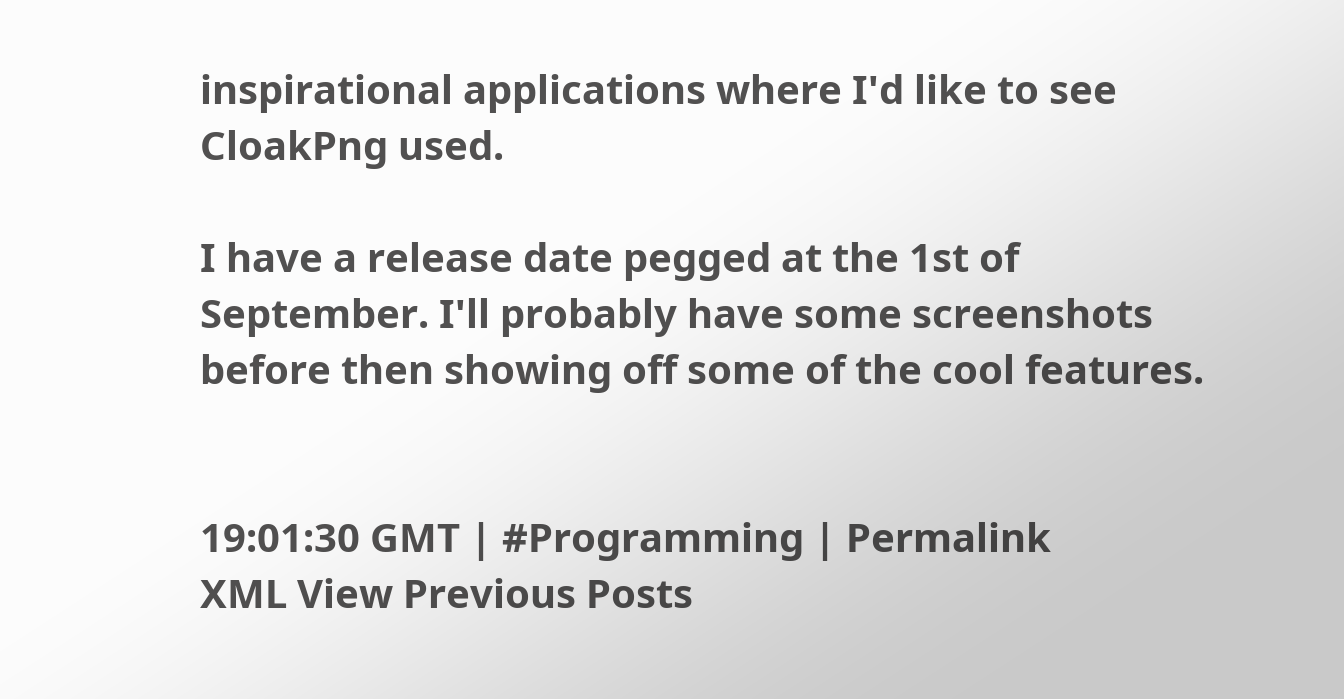inspirational applications where I'd like to see CloakPng used.

I have a release date pegged at the 1st of September. I'll probably have some screenshots before then showing off some of the cool features.


19:01:30 GMT | #Programming | Permalink
XML View Previous Posts